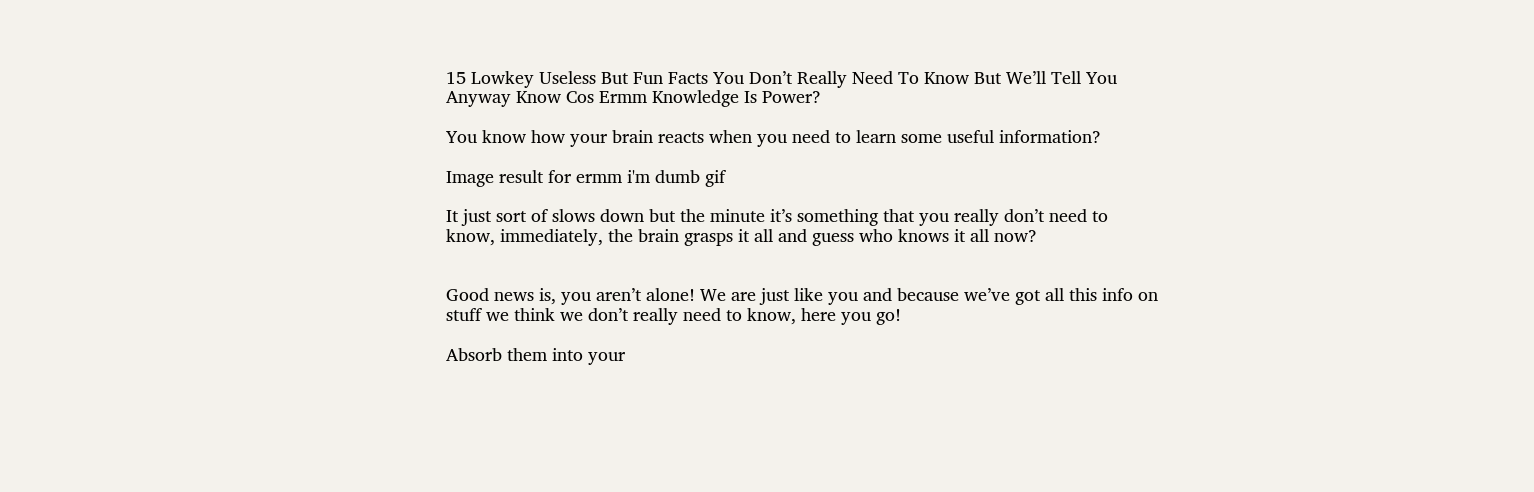15 Lowkey Useless But Fun Facts You Don’t Really Need To Know But We’ll Tell You Anyway Know Cos Ermm Knowledge Is Power?

You know how your brain reacts when you need to learn some useful information?

Image result for ermm i'm dumb gif

It just sort of slows down but the minute it’s something that you really don’t need to know, immediately, the brain grasps it all and guess who knows it all now?


Good news is, you aren’t alone! We are just like you and because we’ve got all this info on stuff we think we don’t really need to know, here you go!

Absorb them into your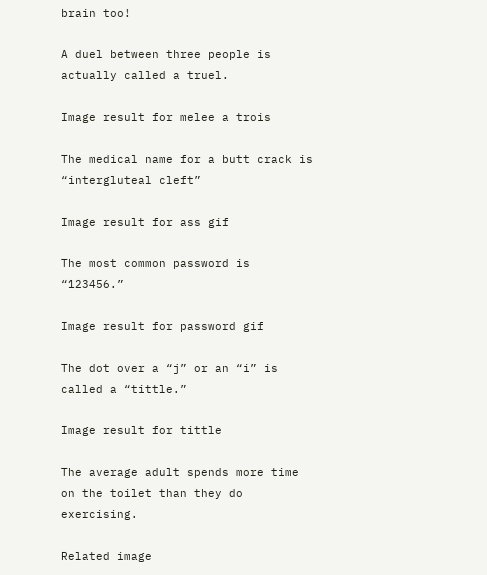brain too!

A duel between three people is actually called a truel.

Image result for melee a trois

The medical name for a butt crack is “intergluteal cleft”

Image result for ass gif

The most common password is “123456.”

Image result for password gif

The dot over a “j” or an “i” is called a “tittle.”

Image result for tittle

The average adult spends more time on the toilet than they do exercising.

Related image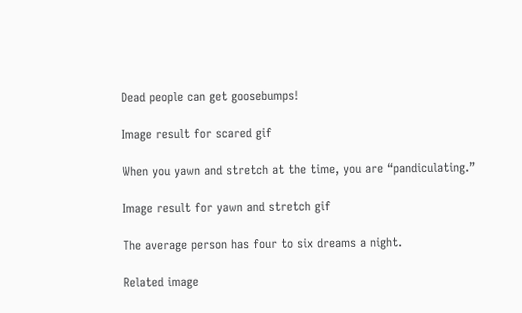Dead people can get goosebumps!

Image result for scared gif

When you yawn and stretch at the time, you are “pandiculating.”

Image result for yawn and stretch gif

The average person has four to six dreams a night.

Related image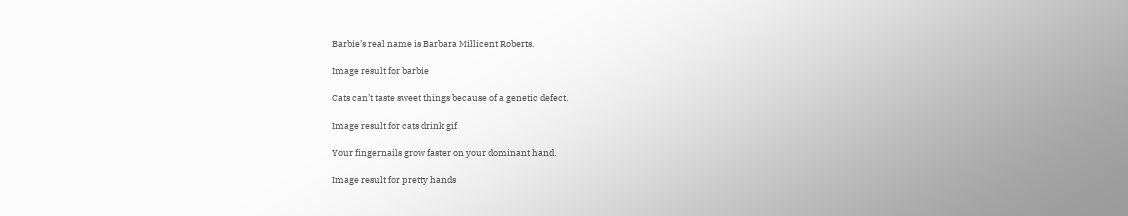Barbie’s real name is Barbara Millicent Roberts.

Image result for barbie

Cats can’t taste sweet things because of a genetic defect.

Image result for cats drink gif

Your fingernails grow faster on your dominant hand.

Image result for pretty hands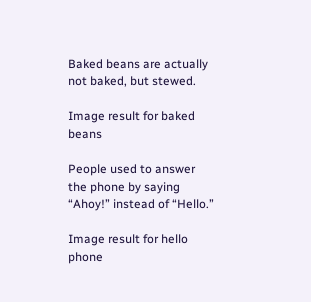Baked beans are actually not baked, but stewed.

Image result for baked beans

People used to answer the phone by saying “Ahoy!” instead of “Hello.”

Image result for hello phone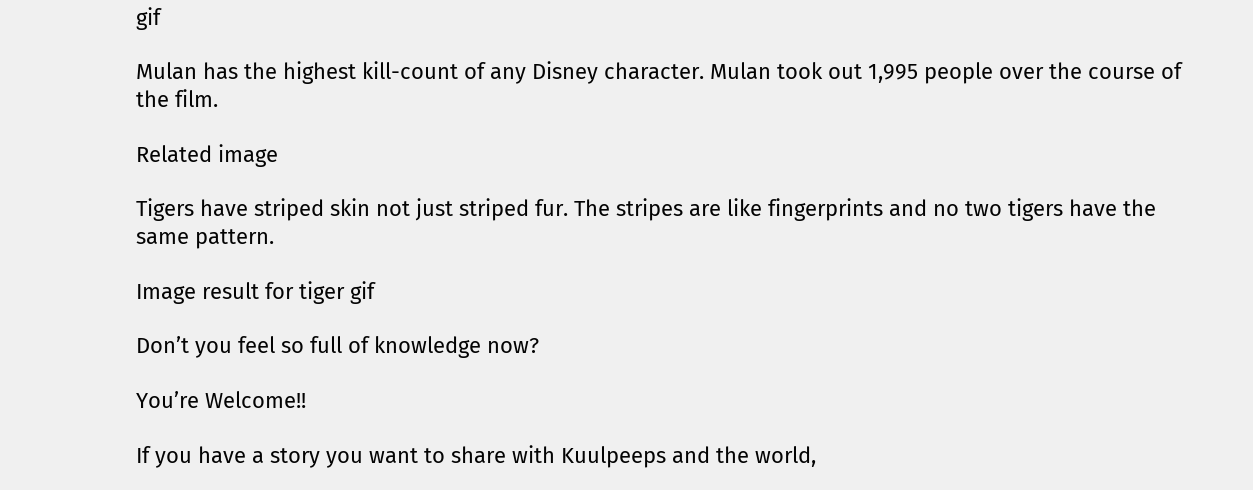gif

Mulan has the highest kill-count of any Disney character. Mulan took out 1,995 people over the course of the film.

Related image

Tigers have striped skin not just striped fur. The stripes are like fingerprints and no two tigers have the same pattern.

Image result for tiger gif

Don’t you feel so full of knowledge now?

You’re Welcome!!

If you have a story you want to share with Kuulpeeps and the world,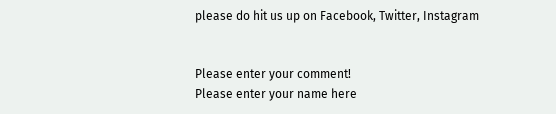please do hit us up on Facebook, Twitter, Instagram


Please enter your comment!
Please enter your name here